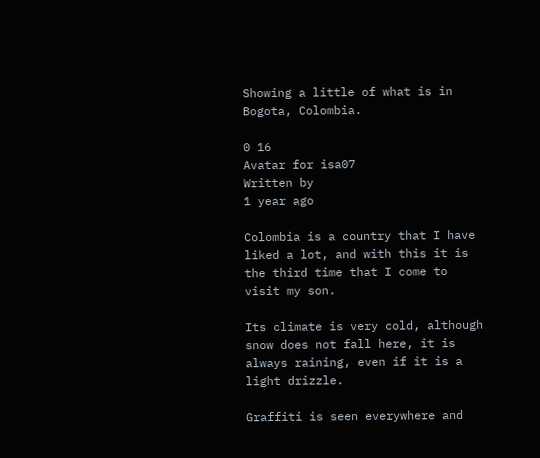Showing a little of what is in Bogota, Colombia.

0 16
Avatar for isa07
Written by
1 year ago

Colombia is a country that I have liked a lot, and with this it is the third time that I come to visit my son.

Its climate is very cold, although snow does not fall here, it is always raining, even if it is a light drizzle.

Graffiti is seen everywhere and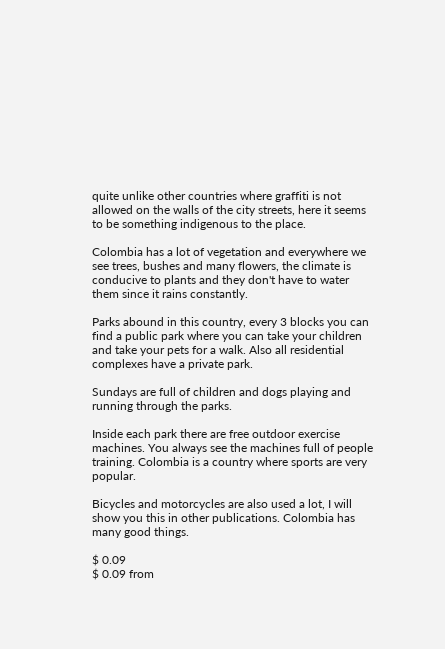quite unlike other countries where graffiti is not allowed on the walls of the city streets, here it seems to be something indigenous to the place.

Colombia has a lot of vegetation and everywhere we see trees, bushes and many flowers, the climate is conducive to plants and they don't have to water them since it rains constantly.

Parks abound in this country, every 3 blocks you can find a public park where you can take your children and take your pets for a walk. Also all residential complexes have a private park.

Sundays are full of children and dogs playing and running through the parks.

Inside each park there are free outdoor exercise machines. You always see the machines full of people training. Colombia is a country where sports are very popular.

Bicycles and motorcycles are also used a lot, I will show you this in other publications. Colombia has many good things.

$ 0.09
$ 0.09 from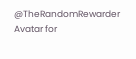@TheRandomRewarder
Avatar for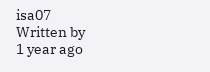isa07
Written by
1 year ago